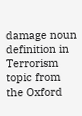damage noun definition in Terrorism topic from the Oxford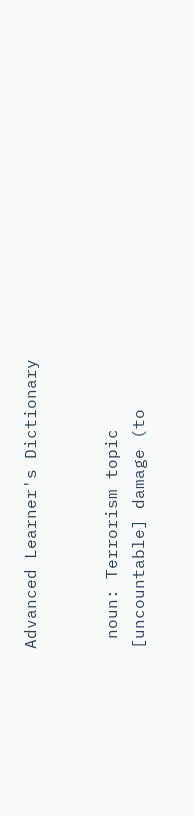Advanced Learner's Dictionary


 noun: Terrorism topic
[uncountable] damage (to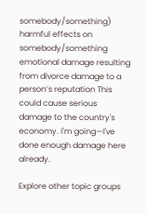somebody/something) harmful effects on somebody/something emotional damage resulting from divorce damage to a person’s reputation This could cause serious damage to the country's economy. I'm going—I've done enough damage here already.

Explore other topic groups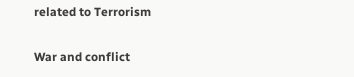related to Terrorism

War and conflict